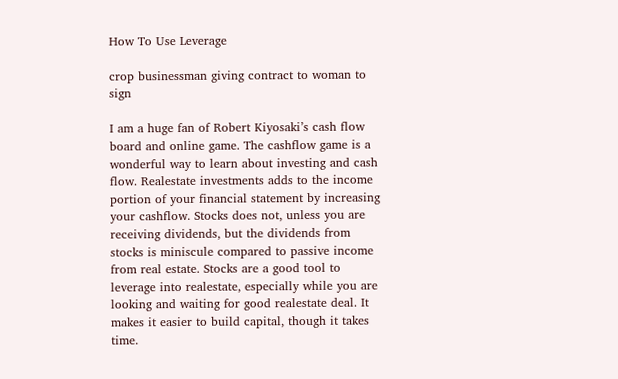How To Use Leverage

crop businessman giving contract to woman to sign

I am a huge fan of Robert Kiyosaki’s cash flow board and online game. The cashflow game is a wonderful way to learn about investing and cash flow. Realestate investments adds to the income portion of your financial statement by increasing your cashflow. Stocks does not, unless you are receiving dividends, but the dividends from stocks is miniscule compared to passive income from real estate. Stocks are a good tool to leverage into realestate, especially while you are looking and waiting for good realestate deal. It makes it easier to build capital, though it takes time.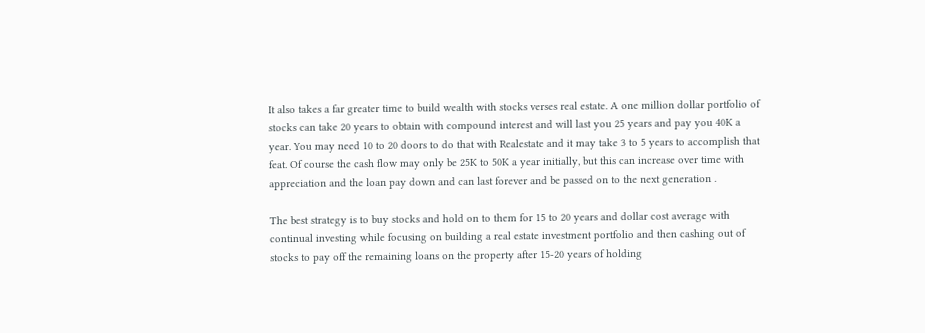It also takes a far greater time to build wealth with stocks verses real estate. A one million dollar portfolio of stocks can take 20 years to obtain with compound interest and will last you 25 years and pay you 40K a year. You may need 10 to 20 doors to do that with Realestate and it may take 3 to 5 years to accomplish that feat. Of course the cash flow may only be 25K to 50K a year initially, but this can increase over time with appreciation and the loan pay down and can last forever and be passed on to the next generation .

The best strategy is to buy stocks and hold on to them for 15 to 20 years and dollar cost average with continual investing while focusing on building a real estate investment portfolio and then cashing out of stocks to pay off the remaining loans on the property after 15-20 years of holding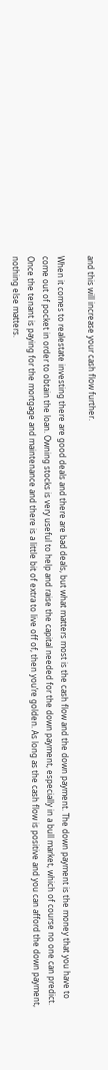and this will increase your cash flow further.

When it comes to realestate investing there are good deals and there are bad deals, but what matters most is the cash flow and the down payment. The down payment is the money that you have to come out of pocket in order to obtain the loan. Owning stocks is very useful to help and raise the capital needed for the down payment, especially in a bull market, which of course no one can predict. Once the tenant is paying for the mortgage and maintenance and there is a little bit of extra to live off of, then you’re golden. As long as the cash flow is positive and you can afford the down payment, nothing else matters.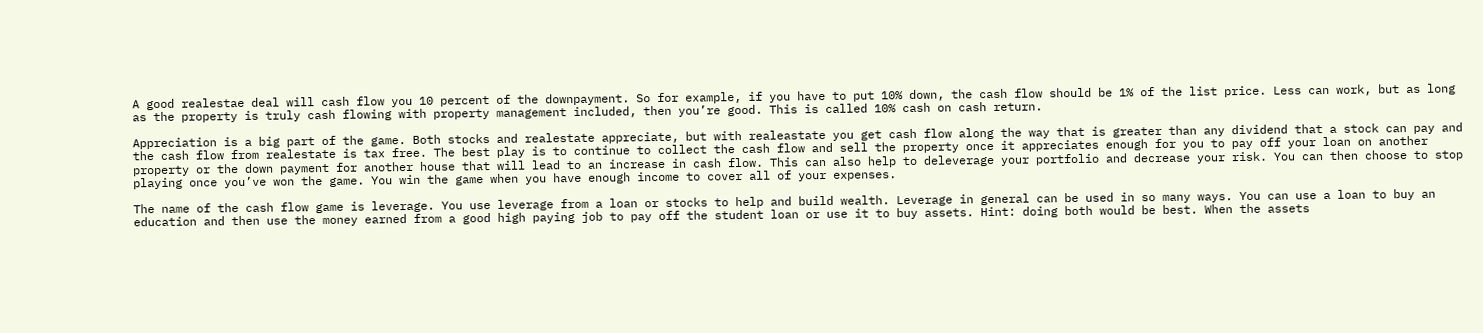A good realestae deal will cash flow you 10 percent of the downpayment. So for example, if you have to put 10% down, the cash flow should be 1% of the list price. Less can work, but as long as the property is truly cash flowing with property management included, then you’re good. This is called 10% cash on cash return.

Appreciation is a big part of the game. Both stocks and realestate appreciate, but with realeastate you get cash flow along the way that is greater than any dividend that a stock can pay and the cash flow from realestate is tax free. The best play is to continue to collect the cash flow and sell the property once it appreciates enough for you to pay off your loan on another property or the down payment for another house that will lead to an increase in cash flow. This can also help to deleverage your portfolio and decrease your risk. You can then choose to stop playing once you’ve won the game. You win the game when you have enough income to cover all of your expenses.

The name of the cash flow game is leverage. You use leverage from a loan or stocks to help and build wealth. Leverage in general can be used in so many ways. You can use a loan to buy an education and then use the money earned from a good high paying job to pay off the student loan or use it to buy assets. Hint: doing both would be best. When the assets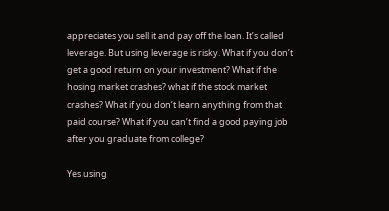appreciates you sell it and pay off the loan. It’s called leverage. But using leverage is risky. What if you don’t get a good return on your investment? What if the hosing market crashes? what if the stock market crashes? What if you don’t learn anything from that paid course? What if you can’t find a good paying job after you graduate from college?

Yes using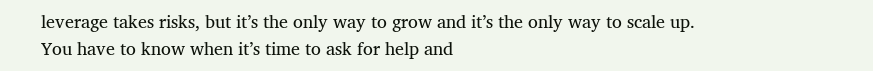leverage takes risks, but it’s the only way to grow and it’s the only way to scale up. You have to know when it’s time to ask for help and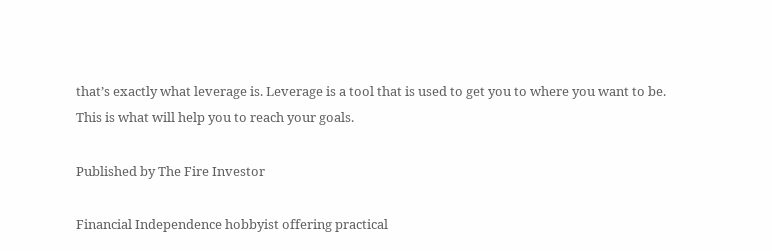that’s exactly what leverage is. Leverage is a tool that is used to get you to where you want to be. This is what will help you to reach your goals.

Published by The Fire Investor

Financial Independence hobbyist offering practical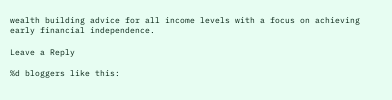wealth building advice for all income levels with a focus on achieving early financial independence.

Leave a Reply

%d bloggers like this: